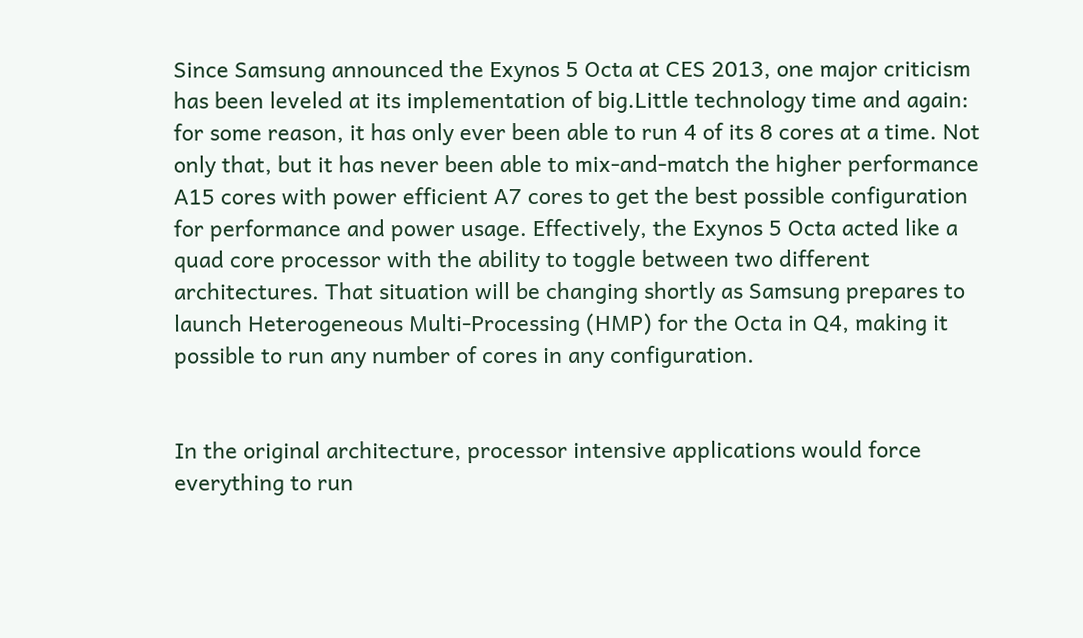Since Samsung announced the Exynos 5 Octa at CES 2013, one major criticism has been leveled at its implementation of big.Little technology time and again: for some reason, it has only ever been able to run 4 of its 8 cores at a time. Not only that, but it has never been able to mix-and-match the higher performance A15 cores with power efficient A7 cores to get the best possible configuration for performance and power usage. Effectively, the Exynos 5 Octa acted like a quad core processor with the ability to toggle between two different architectures. That situation will be changing shortly as Samsung prepares to launch Heterogeneous Multi-Processing (HMP) for the Octa in Q4, making it possible to run any number of cores in any configuration.


In the original architecture, processor intensive applications would force everything to run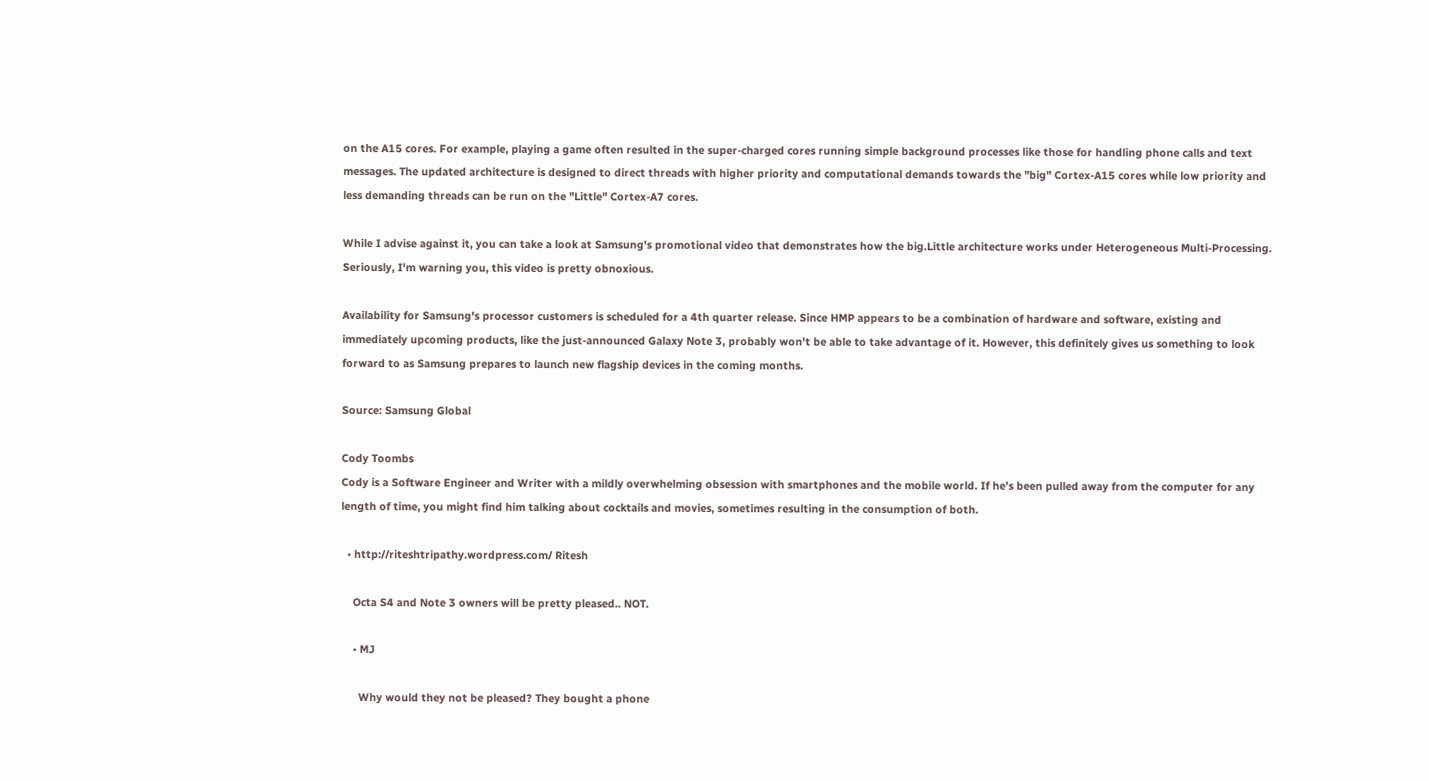on the A15 cores. For example, playing a game often resulted in the super-charged cores running simple background processes like those for handling phone calls and text messages. The updated architecture is designed to direct threads with higher priority and computational demands towards the "big" Cortex-A15 cores while low priority and less demanding threads can be run on the "Little" Cortex-A7 cores.

While I advise against it, you can take a look at Samsung's promotional video that demonstrates how the big.Little architecture works under Heterogeneous Multi-Processing. Seriously, I'm warning you, this video is pretty obnoxious.

Availability for Samsung's processor customers is scheduled for a 4th quarter release. Since HMP appears to be a combination of hardware and software, existing and immediately upcoming products, like the just-announced Galaxy Note 3, probably won't be able to take advantage of it. However, this definitely gives us something to look forward to as Samsung prepares to launch new flagship devices in the coming months.

Source: Samsung Global

Cody Toombs
Cody is a Software Engineer and Writer with a mildly overwhelming obsession with smartphones and the mobile world. If he’s been pulled away from the computer for any length of time, you might find him talking about cocktails and movies, sometimes resulting in the consumption of both.

  • http://riteshtripathy.wordpress.com/ Ritesh

    Octa S4 and Note 3 owners will be pretty pleased.. NOT.

    • MJ

      Why would they not be pleased? They bought a phone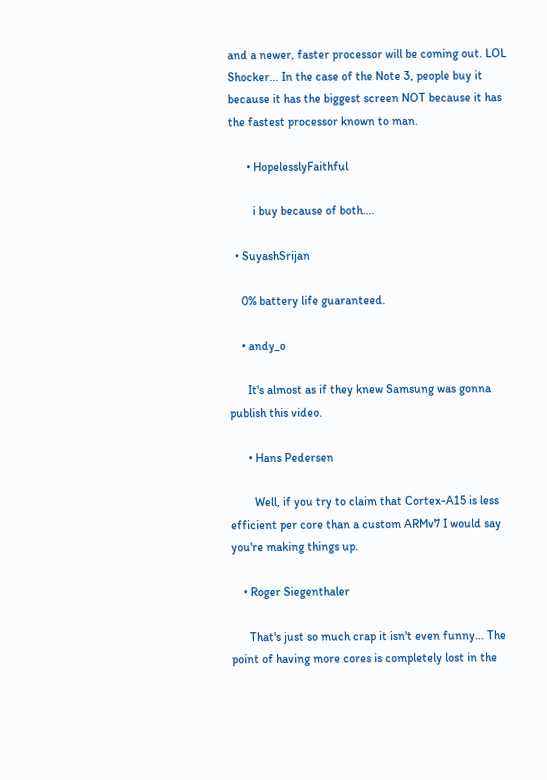and a newer, faster processor will be coming out. LOL Shocker... In the case of the Note 3, people buy it because it has the biggest screen NOT because it has the fastest processor known to man.

      • HopelesslyFaithful

        i buy because of both....

  • SuyashSrijan

    0% battery life guaranteed.

    • andy_o

      It's almost as if they knew Samsung was gonna publish this video.

      • Hans Pedersen

        Well, if you try to claim that Cortex-A15 is less efficient per core than a custom ARMv7 I would say you're making things up.

    • Roger Siegenthaler

      That's just so much crap it isn't even funny... The point of having more cores is completely lost in the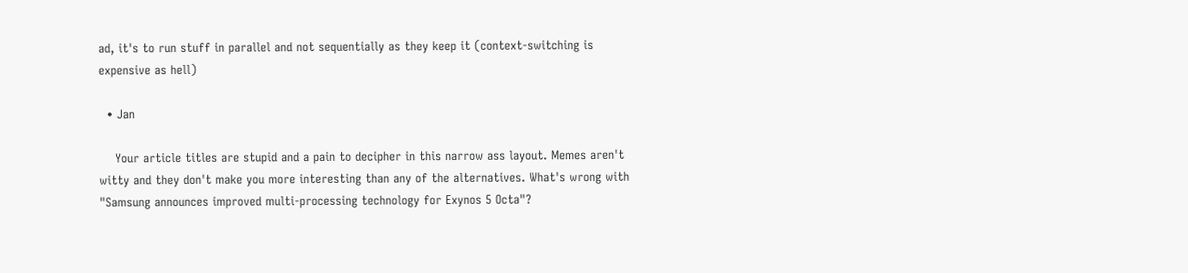ad, it's to run stuff in parallel and not sequentially as they keep it (context-switching is expensive as hell)

  • Jan

    Your article titles are stupid and a pain to decipher in this narrow ass layout. Memes aren't witty and they don't make you more interesting than any of the alternatives. What's wrong with "Samsung announces improved multi-processing technology for Exynos 5 Octa"?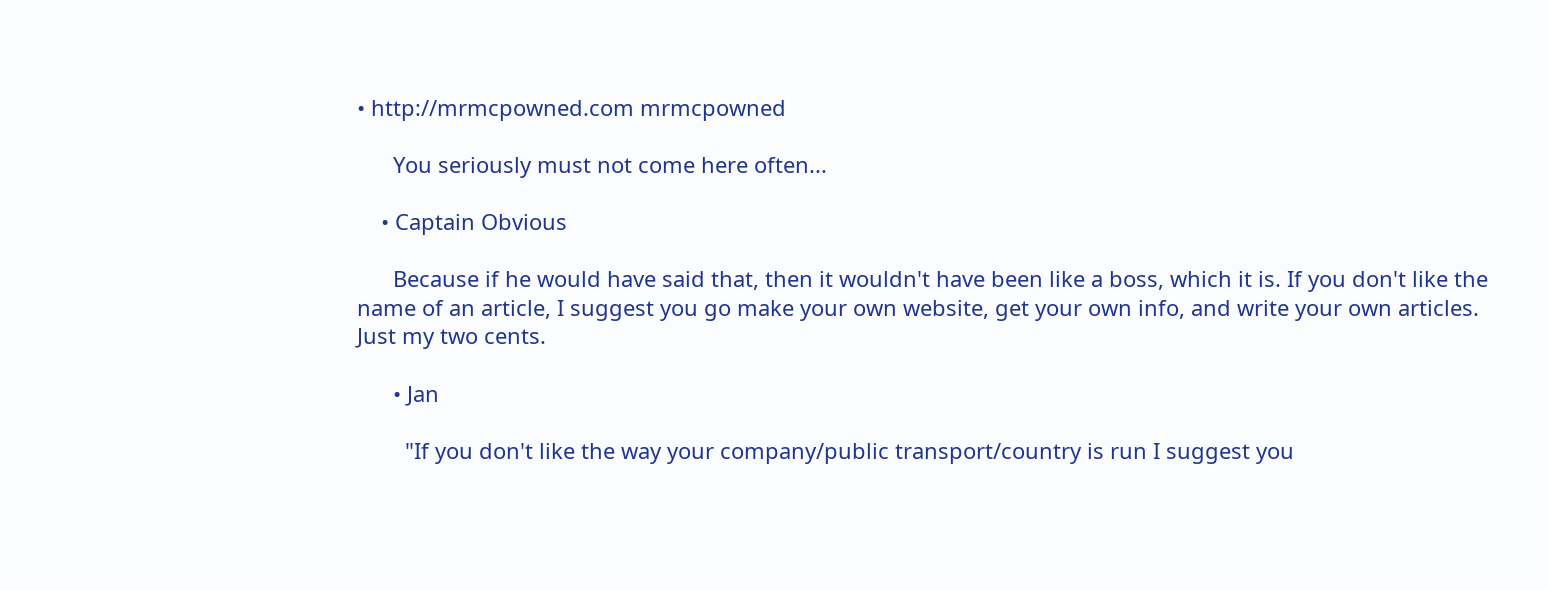• http://mrmcpowned.com mrmcpowned

      You seriously must not come here often...

    • Captain Obvious

      Because if he would have said that, then it wouldn't have been like a boss, which it is. If you don't like the name of an article, I suggest you go make your own website, get your own info, and write your own articles. Just my two cents.

      • Jan

        "If you don't like the way your company/public transport/country is run I suggest you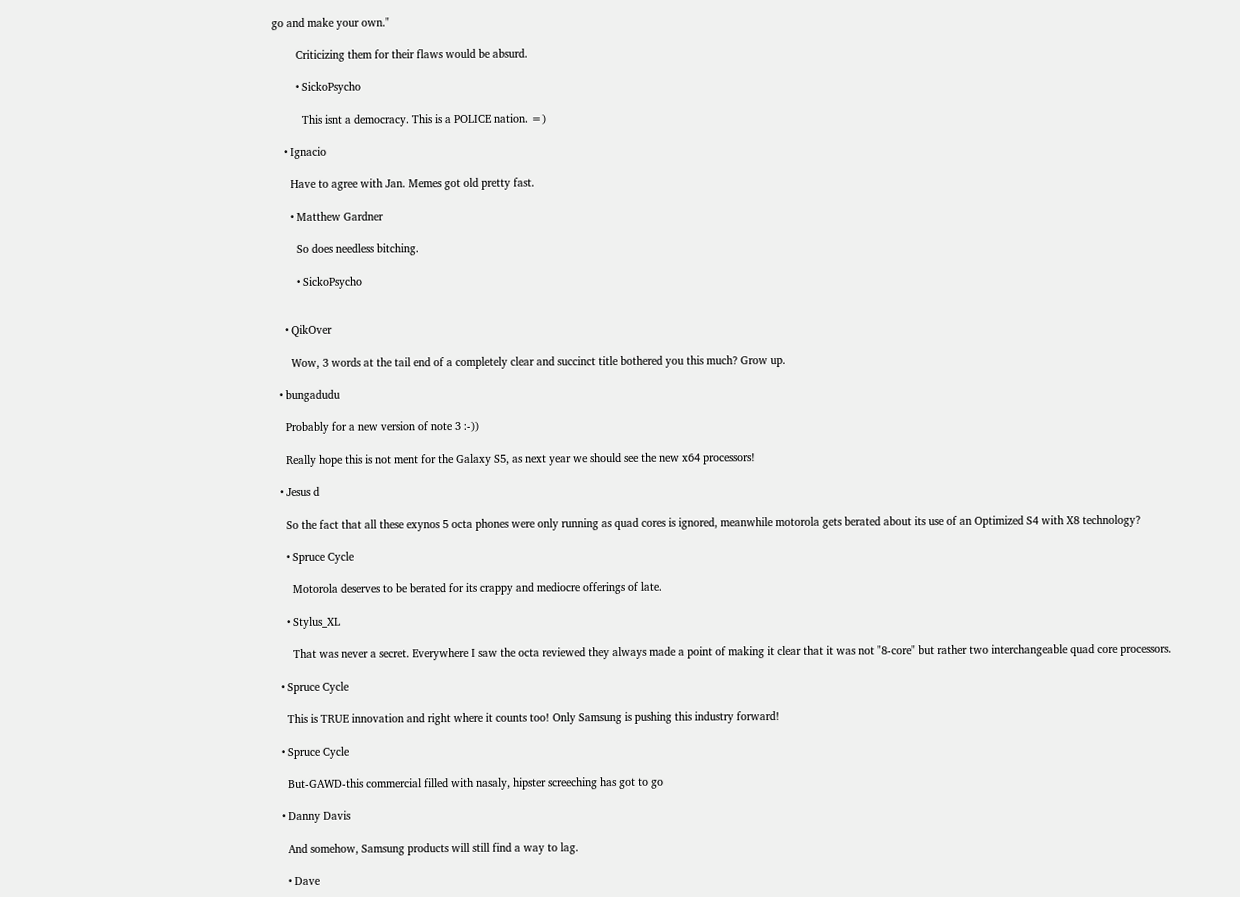go and make your own."

        Criticizing them for their flaws would be absurd.

        • SickoPsycho

          This isnt a democracy. This is a POLICE nation. =)

    • Ignacio

      Have to agree with Jan. Memes got old pretty fast.

      • Matthew Gardner

        So does needless bitching.

        • SickoPsycho


    • QikOver

      Wow, 3 words at the tail end of a completely clear and succinct title bothered you this much? Grow up.

  • bungadudu

    Probably for a new version of note 3 :-))

    Really hope this is not ment for the Galaxy S5, as next year we should see the new x64 processors!

  • Jesus d

    So the fact that all these exynos 5 octa phones were only running as quad cores is ignored, meanwhile motorola gets berated about its use of an Optimized S4 with X8 technology?

    • Spruce Cycle

      Motorola deserves to be berated for its crappy and mediocre offerings of late.

    • Stylus_XL

      That was never a secret. Everywhere I saw the octa reviewed they always made a point of making it clear that it was not "8-core" but rather two interchangeable quad core processors.

  • Spruce Cycle

    This is TRUE innovation and right where it counts too! Only Samsung is pushing this industry forward!

  • Spruce Cycle

    But-GAWD-this commercial filled with nasaly, hipster screeching has got to go

  • Danny Davis

    And somehow, Samsung products will still find a way to lag.

    • Dave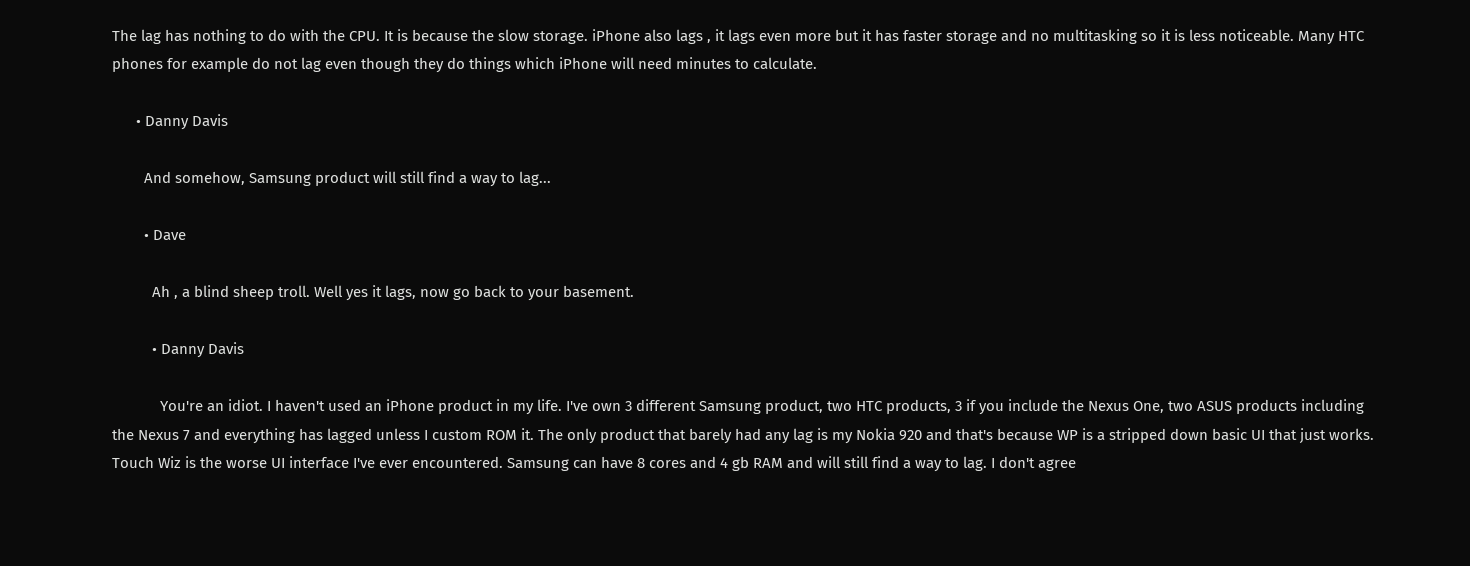The lag has nothing to do with the CPU. It is because the slow storage. iPhone also lags , it lags even more but it has faster storage and no multitasking so it is less noticeable. Many HTC phones for example do not lag even though they do things which iPhone will need minutes to calculate.

      • Danny Davis

        And somehow, Samsung product will still find a way to lag...

        • Dave

          Ah , a blind sheep troll. Well yes it lags, now go back to your basement.

          • Danny Davis

            You're an idiot. I haven't used an iPhone product in my life. I've own 3 different Samsung product, two HTC products, 3 if you include the Nexus One, two ASUS products including the Nexus 7 and everything has lagged unless I custom ROM it. The only product that barely had any lag is my Nokia 920 and that's because WP is a stripped down basic UI that just works. Touch Wiz is the worse UI interface I've ever encountered. Samsung can have 8 cores and 4 gb RAM and will still find a way to lag. I don't agree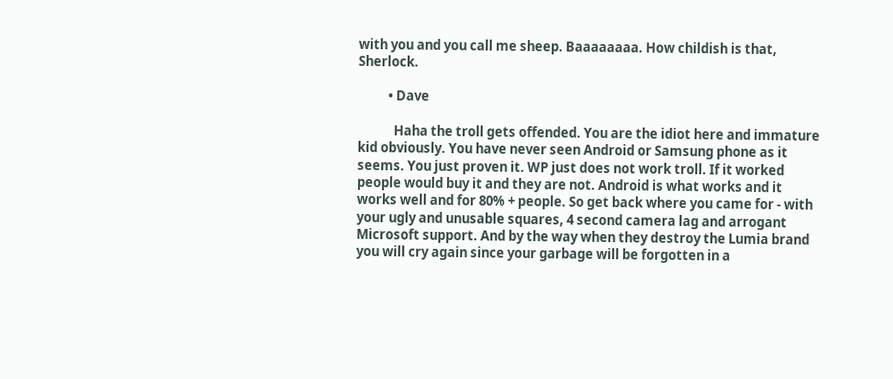with you and you call me sheep. Baaaaaaaa. How childish is that, Sherlock.

          • Dave

            Haha the troll gets offended. You are the idiot here and immature kid obviously. You have never seen Android or Samsung phone as it seems. You just proven it. WP just does not work troll. If it worked people would buy it and they are not. Android is what works and it works well and for 80% + people. So get back where you came for - with your ugly and unusable squares, 4 second camera lag and arrogant Microsoft support. And by the way when they destroy the Lumia brand you will cry again since your garbage will be forgotten in a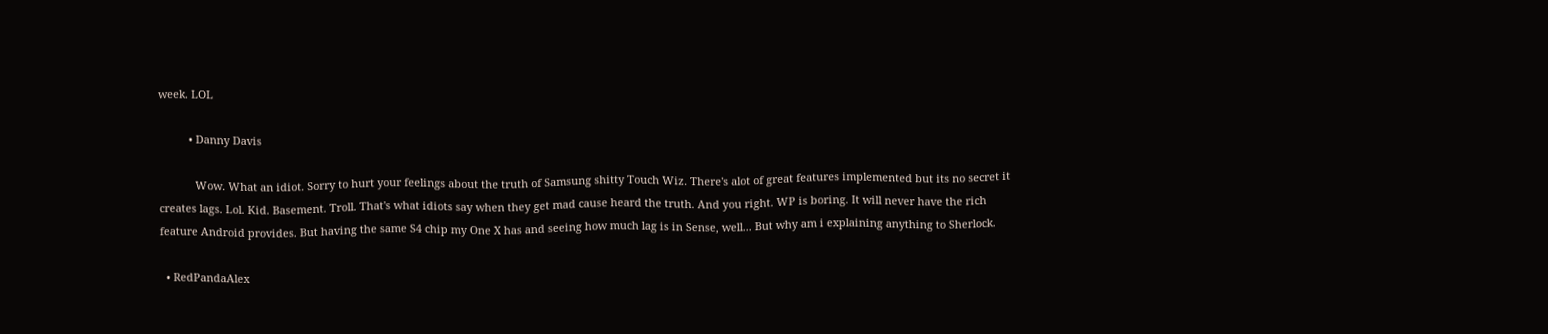week. LOL

          • Danny Davis

            Wow. What an idiot. Sorry to hurt your feelings about the truth of Samsung shitty Touch Wiz. There's alot of great features implemented but its no secret it creates lags. Lol. Kid. Basement. Troll. That's what idiots say when they get mad cause heard the truth. And you right. WP is boring. It will never have the rich feature Android provides. But having the same S4 chip my One X has and seeing how much lag is in Sense, well... But why am i explaining anything to Sherlock.

  • RedPandaAlex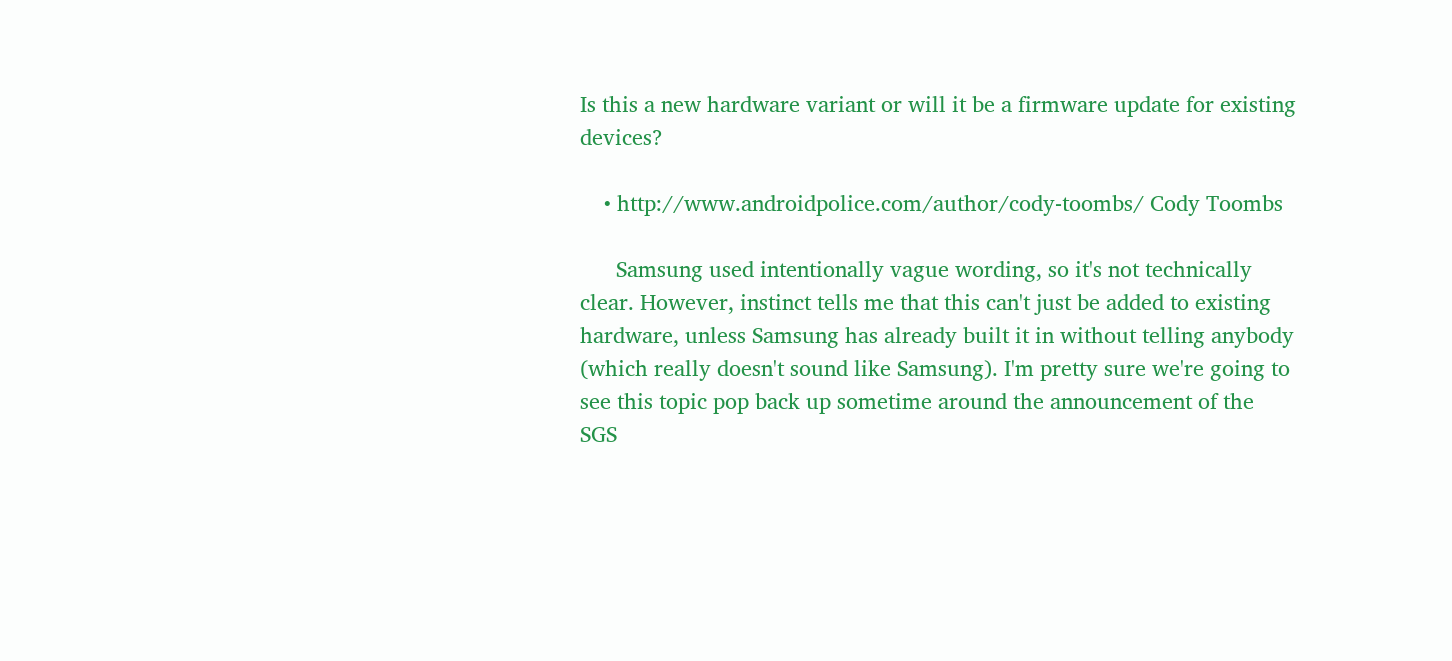Is this a new hardware variant or will it be a firmware update for existing devices?

    • http://www.androidpolice.com/author/cody-toombs/ Cody Toombs

      Samsung used intentionally vague wording, so it's not technically clear. However, instinct tells me that this can't just be added to existing hardware, unless Samsung has already built it in without telling anybody (which really doesn't sound like Samsung). I'm pretty sure we're going to see this topic pop back up sometime around the announcement of the SGS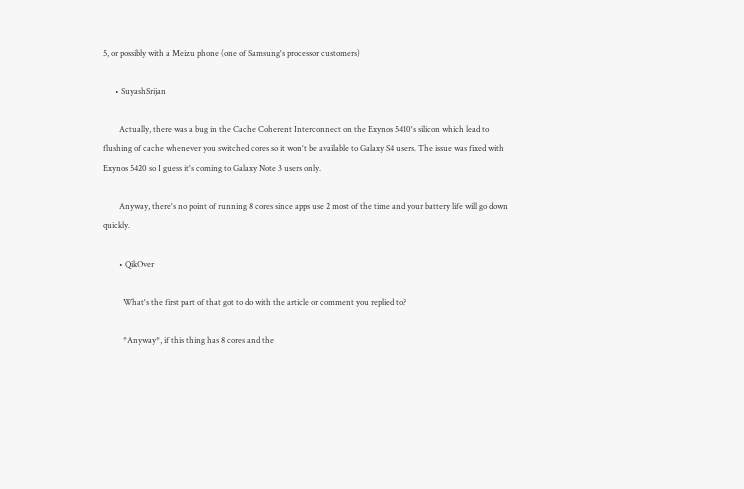5, or possibly with a Meizu phone (one of Samsung's processor customers)

      • SuyashSrijan

        Actually, there was a bug in the Cache Coherent Interconnect on the Exynos 5410's silicon which lead to flushing of cache whenever you switched cores so it won't be available to Galaxy S4 users. The issue was fixed with Exynos 5420 so I guess it's coming to Galaxy Note 3 users only.

        Anyway, there's no point of running 8 cores since apps use 2 most of the time and your battery life will go down quickly.

        • QikOver

          What's the first part of that got to do with the article or comment you replied to?

          *Anyway*, if this thing has 8 cores and the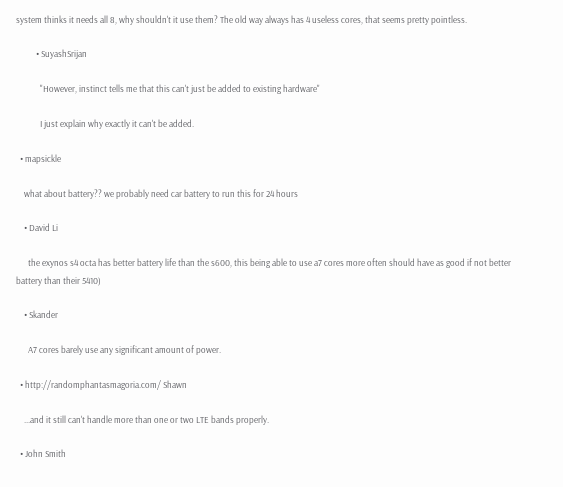system thinks it needs all 8, why shouldn't it use them? The old way always has 4 useless cores, that seems pretty pointless.

          • SuyashSrijan

            "However, instinct tells me that this can't just be added to existing hardware"

            I just explain why exactly it can't be added.

  • mapsickle

    what about battery?? we probably need car battery to run this for 24 hours

    • David Li

      the exynos s4 octa has better battery life than the s600, this being able to use a7 cores more often should have as good if not better battery than their 5410)

    • Skander

      A7 cores barely use any significant amount of power.

  • http://randomphantasmagoria.com/ Shawn

    ...and it still can't handle more than one or two LTE bands properly.

  • John Smith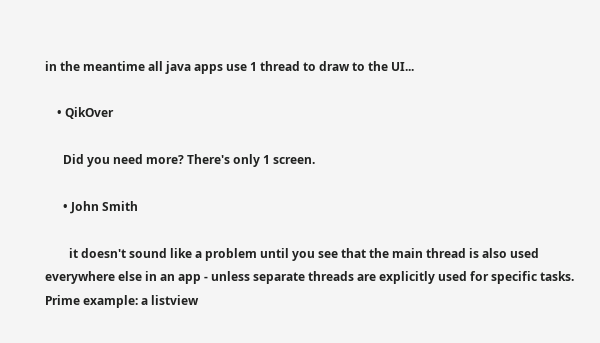in the meantime all java apps use 1 thread to draw to the UI...

    • QikOver

      Did you need more? There's only 1 screen.

      • John Smith

        it doesn't sound like a problem until you see that the main thread is also used everywhere else in an app - unless separate threads are explicitly used for specific tasks. Prime example: a listview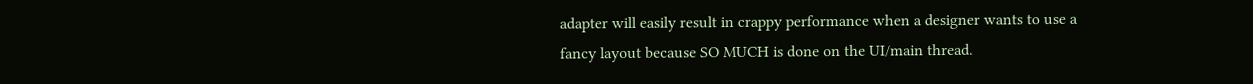adapter will easily result in crappy performance when a designer wants to use a fancy layout because SO MUCH is done on the UI/main thread.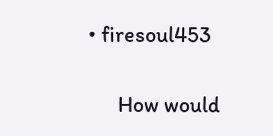• firesoul453

      How would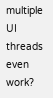multiple UI threads even work?